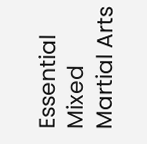Essential Mixed Martial Arts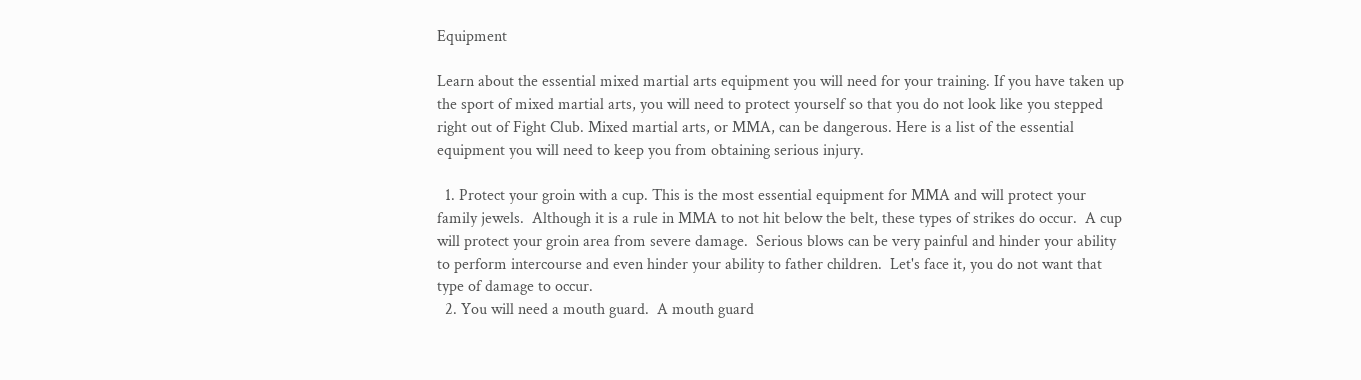Equipment

Learn about the essential mixed martial arts equipment you will need for your training. If you have taken up the sport of mixed martial arts, you will need to protect yourself so that you do not look like you stepped right out of Fight Club. Mixed martial arts, or MMA, can be dangerous. Here is a list of the essential equipment you will need to keep you from obtaining serious injury.

  1. Protect your groin with a cup. This is the most essential equipment for MMA and will protect your family jewels.  Although it is a rule in MMA to not hit below the belt, these types of strikes do occur.  A cup will protect your groin area from severe damage.  Serious blows can be very painful and hinder your ability to perform intercourse and even hinder your ability to father children.  Let's face it, you do not want that type of damage to occur.
  2. You will need a mouth guard.  A mouth guard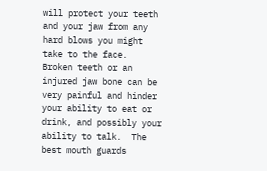will protect your teeth and your jaw from any hard blows you might take to the face.  Broken teeth or an injured jaw bone can be very painful and hinder your ability to eat or drink, and possibly your ability to talk.  The best mouth guards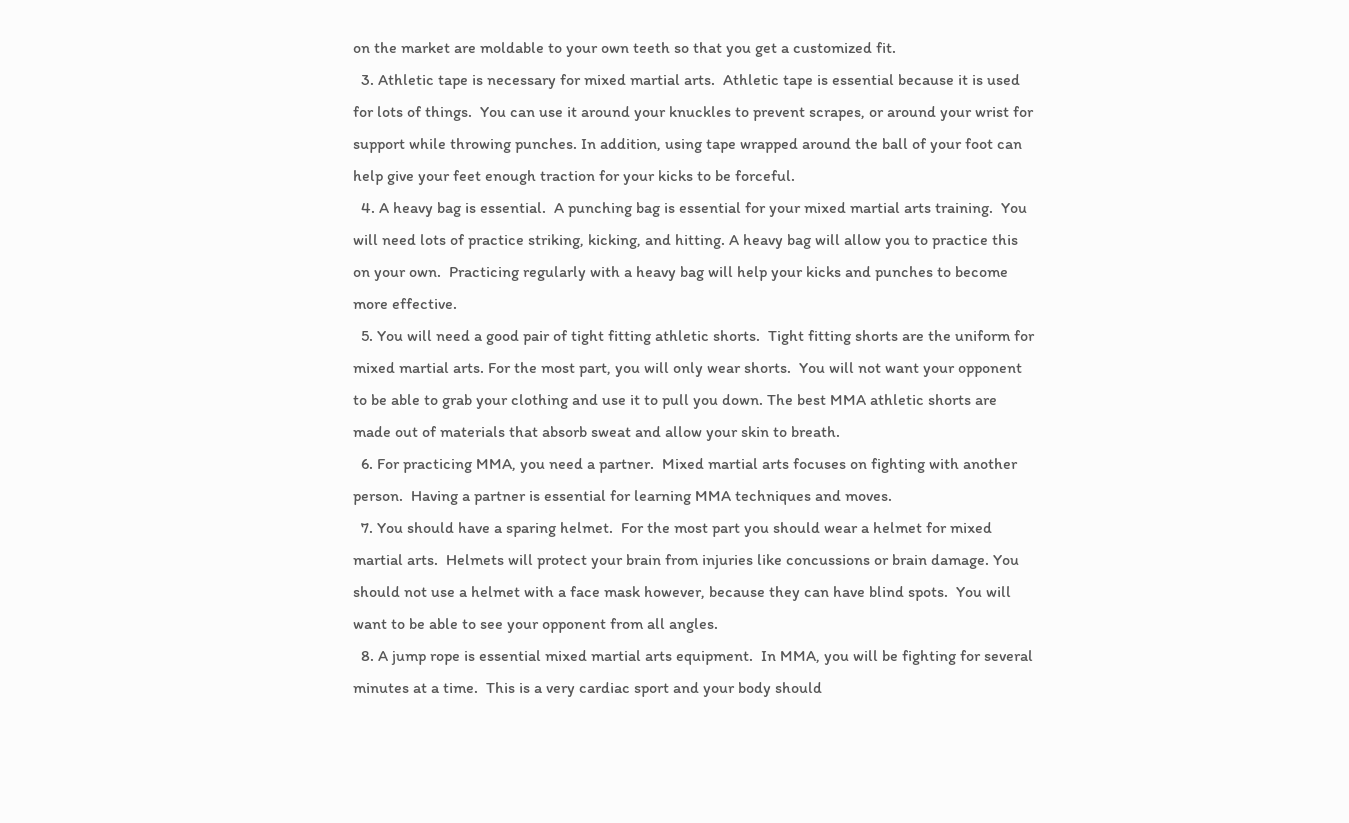on the market are moldable to your own teeth so that you get a customized fit.
  3. Athletic tape is necessary for mixed martial arts.  Athletic tape is essential because it is used for lots of things.  You can use it around your knuckles to prevent scrapes, or around your wrist for support while throwing punches. In addition, using tape wrapped around the ball of your foot can help give your feet enough traction for your kicks to be forceful.
  4. A heavy bag is essential.  A punching bag is essential for your mixed martial arts training.  You will need lots of practice striking, kicking, and hitting. A heavy bag will allow you to practice this on your own.  Practicing regularly with a heavy bag will help your kicks and punches to become more effective.
  5. You will need a good pair of tight fitting athletic shorts.  Tight fitting shorts are the uniform for mixed martial arts. For the most part, you will only wear shorts.  You will not want your opponent to be able to grab your clothing and use it to pull you down. The best MMA athletic shorts are made out of materials that absorb sweat and allow your skin to breath.
  6. For practicing MMA, you need a partner.  Mixed martial arts focuses on fighting with another person.  Having a partner is essential for learning MMA techniques and moves.
  7. You should have a sparing helmet.  For the most part you should wear a helmet for mixed martial arts.  Helmets will protect your brain from injuries like concussions or brain damage. You should not use a helmet with a face mask however, because they can have blind spots.  You will want to be able to see your opponent from all angles.
  8. A jump rope is essential mixed martial arts equipment.  In MMA, you will be fighting for several minutes at a time.  This is a very cardiac sport and your body should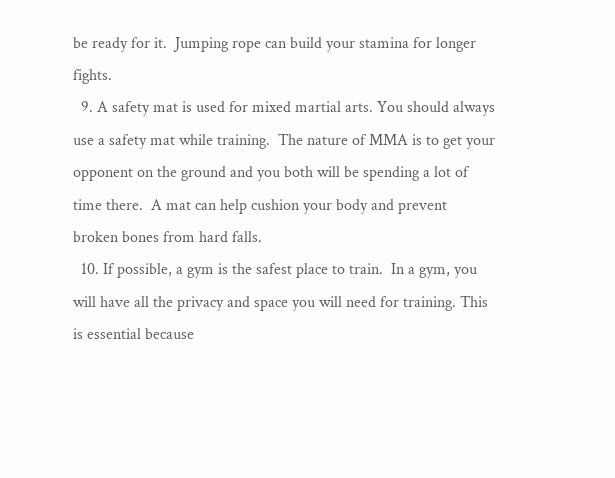be ready for it.  Jumping rope can build your stamina for longer fights.
  9. A safety mat is used for mixed martial arts. You should always use a safety mat while training.  The nature of MMA is to get your opponent on the ground and you both will be spending a lot of time there.  A mat can help cushion your body and prevent broken bones from hard falls.
  10. If possible, a gym is the safest place to train.  In a gym, you will have all the privacy and space you will need for training. This is essential because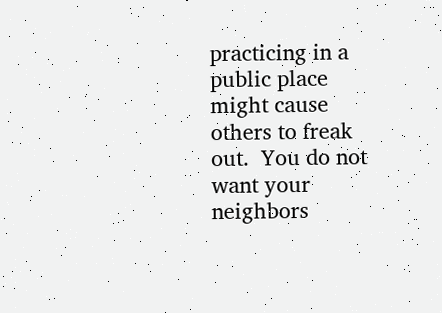practicing in a public place might cause others to freak out.  You do not want your neighbors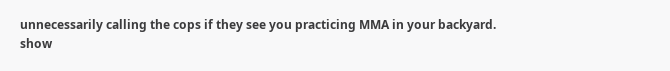unnecessarily calling the cops if they see you practicing MMA in your backyard.
show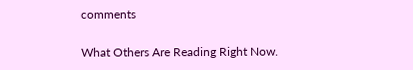comments

What Others Are Reading Right Now.